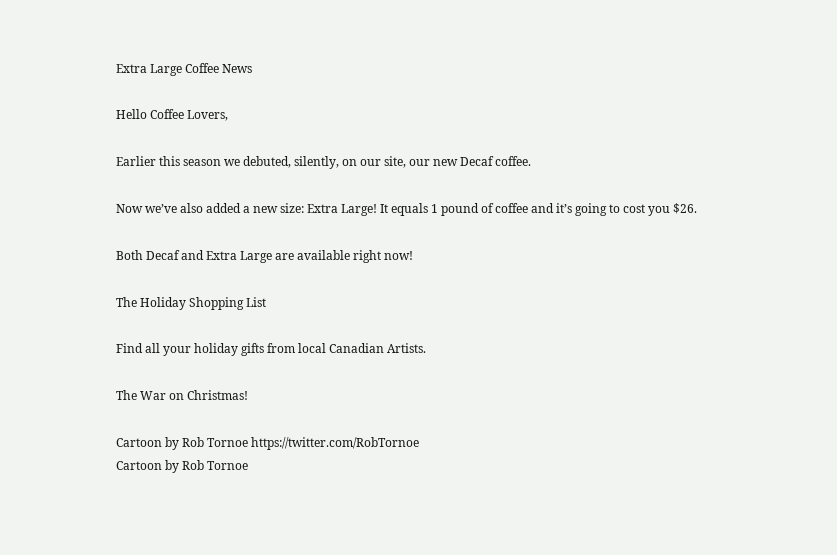Extra Large Coffee News

Hello Coffee Lovers,

Earlier this season we debuted, silently, on our site, our new Decaf coffee.

Now we’ve also added a new size: Extra Large! It equals 1 pound of coffee and it’s going to cost you $26.

Both Decaf and Extra Large are available right now!

The Holiday Shopping List

Find all your holiday gifts from local Canadian Artists.

The War on Christmas!

Cartoon by Rob Tornoe https://twitter.com/RobTornoe
Cartoon by Rob Tornoe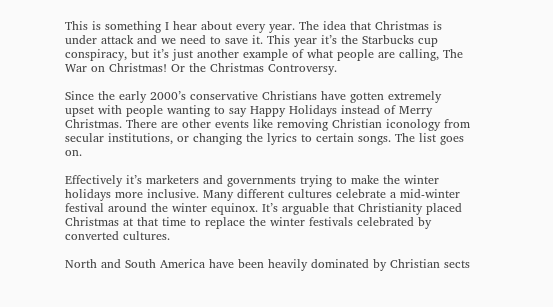This is something I hear about every year. The idea that Christmas is under attack and we need to save it. This year it’s the Starbucks cup conspiracy, but it’s just another example of what people are calling, The War on Christmas! Or the Christmas Controversy.

Since the early 2000’s conservative Christians have gotten extremely upset with people wanting to say Happy Holidays instead of Merry Christmas. There are other events like removing Christian iconology from secular institutions, or changing the lyrics to certain songs. The list goes on.

Effectively it’s marketers and governments trying to make the winter holidays more inclusive. Many different cultures celebrate a mid-winter festival around the winter equinox. It’s arguable that Christianity placed Christmas at that time to replace the winter festivals celebrated by converted cultures.

North and South America have been heavily dominated by Christian sects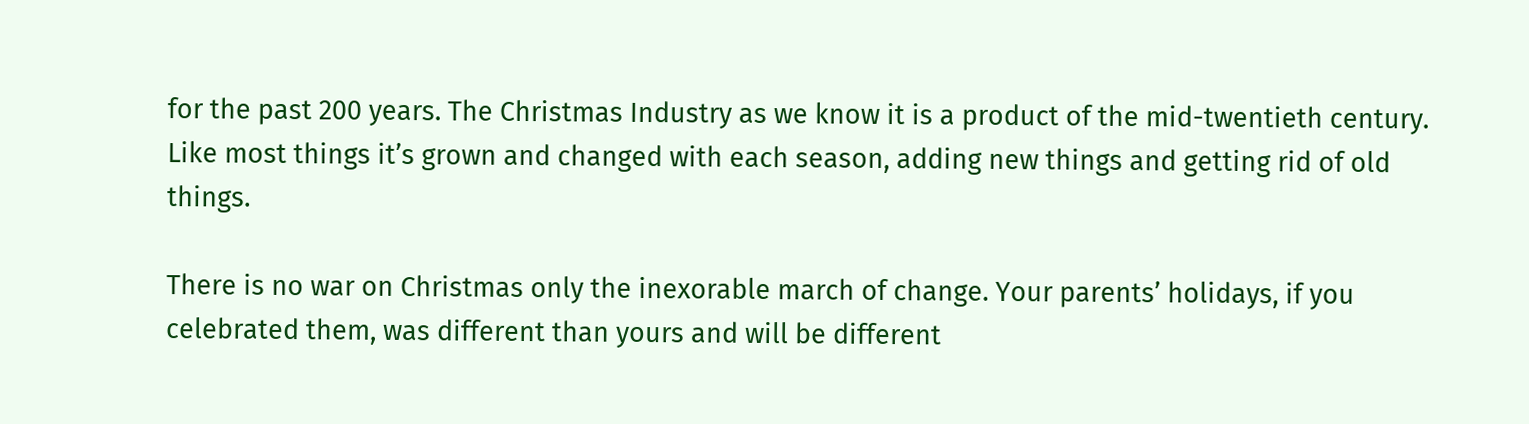for the past 200 years. The Christmas Industry as we know it is a product of the mid-twentieth century. Like most things it’s grown and changed with each season, adding new things and getting rid of old things.

There is no war on Christmas only the inexorable march of change. Your parents’ holidays, if you celebrated them, was different than yours and will be different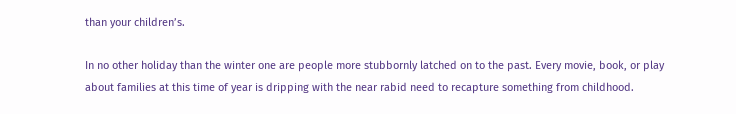than your children’s.

In no other holiday than the winter one are people more stubbornly latched on to the past. Every movie, book, or play about families at this time of year is dripping with the near rabid need to recapture something from childhood.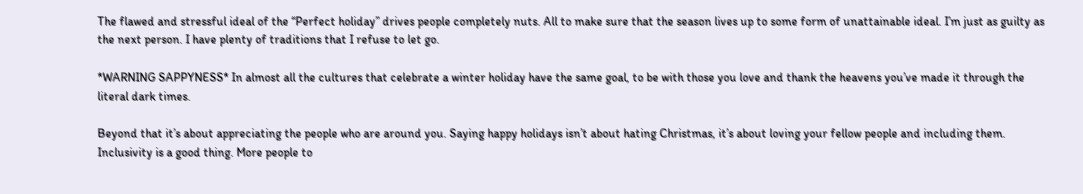The flawed and stressful ideal of the “Perfect holiday” drives people completely nuts. All to make sure that the season lives up to some form of unattainable ideal. I’m just as guilty as the next person. I have plenty of traditions that I refuse to let go.

*WARNING SAPPYNESS* In almost all the cultures that celebrate a winter holiday have the same goal, to be with those you love and thank the heavens you’ve made it through the literal dark times.

Beyond that it’s about appreciating the people who are around you. Saying happy holidays isn’t about hating Christmas, it’s about loving your fellow people and including them. Inclusivity is a good thing. More people to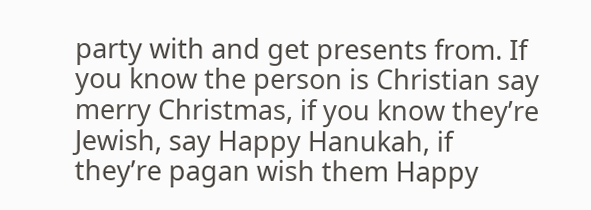party with and get presents from. If you know the person is Christian say merry Christmas, if you know they’re Jewish, say Happy Hanukah, if they’re pagan wish them Happy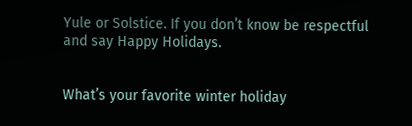Yule or Solstice. If you don’t know be respectful and say Happy Holidays.


What’s your favorite winter holiday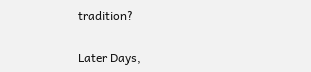tradition?

Later Days,